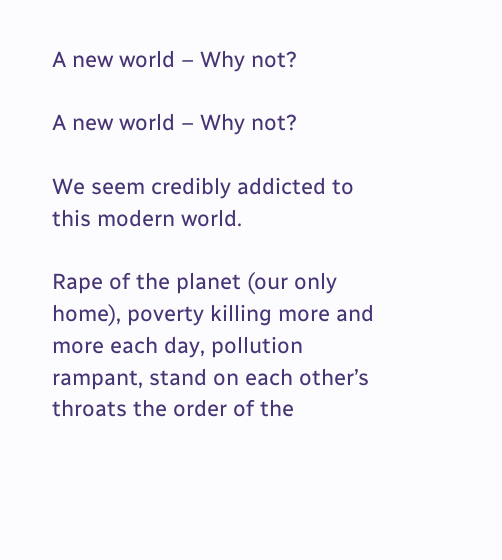A new world – Why not?

A new world – Why not?

We seem credibly addicted to this modern world.

Rape of the planet (our only home), poverty killing more and more each day, pollution rampant, stand on each other’s throats the order of the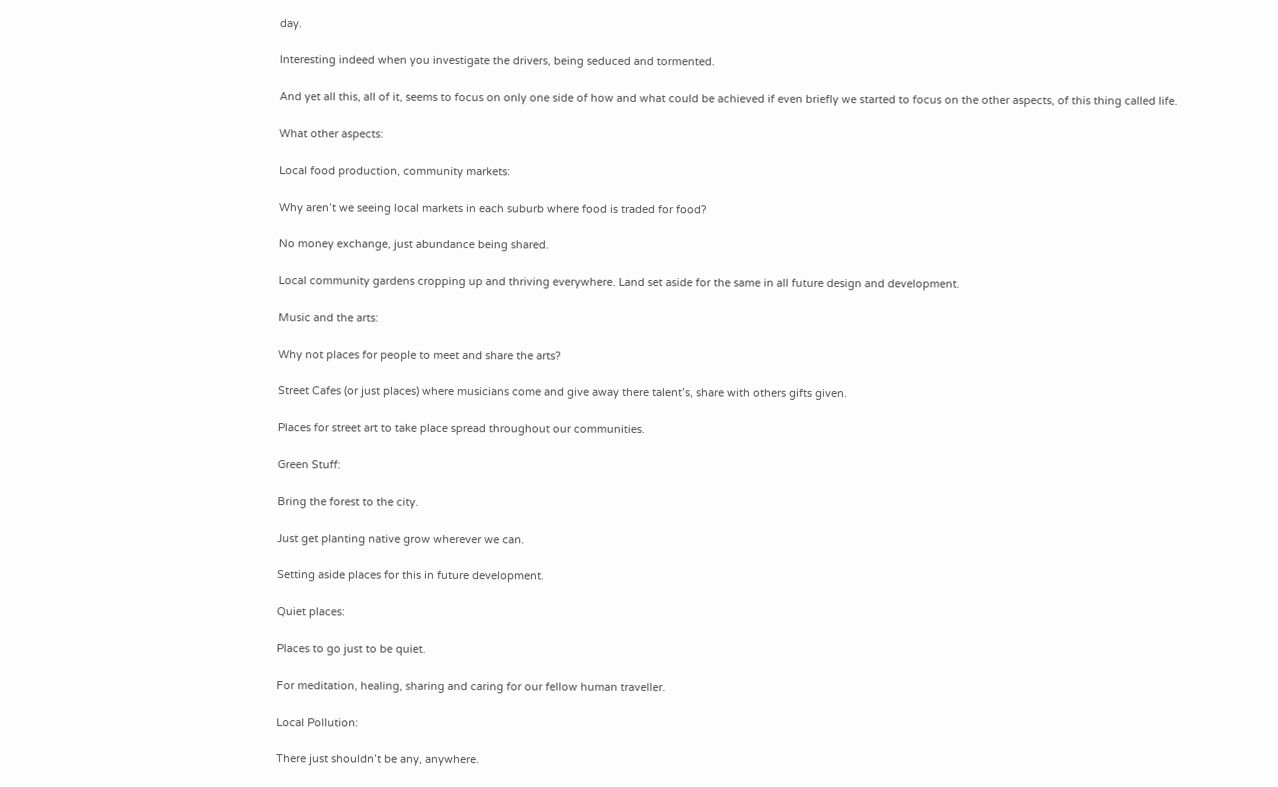day.

Interesting indeed when you investigate the drivers, being seduced and tormented.

And yet all this, all of it, seems to focus on only one side of how and what could be achieved if even briefly we started to focus on the other aspects, of this thing called life.

What other aspects:

Local food production, community markets:

Why aren’t we seeing local markets in each suburb where food is traded for food?

No money exchange, just abundance being shared.

Local community gardens cropping up and thriving everywhere. Land set aside for the same in all future design and development.

Music and the arts:

Why not places for people to meet and share the arts?

Street Cafes (or just places) where musicians come and give away there talent’s, share with others gifts given.

Places for street art to take place spread throughout our communities.

Green Stuff:

Bring the forest to the city.

Just get planting native grow wherever we can.

Setting aside places for this in future development.

Quiet places:

Places to go just to be quiet.

For meditation, healing, sharing and caring for our fellow human traveller.

Local Pollution:

There just shouldn’t be any, anywhere.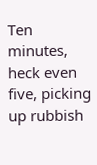Ten minutes, heck even five, picking up rubbish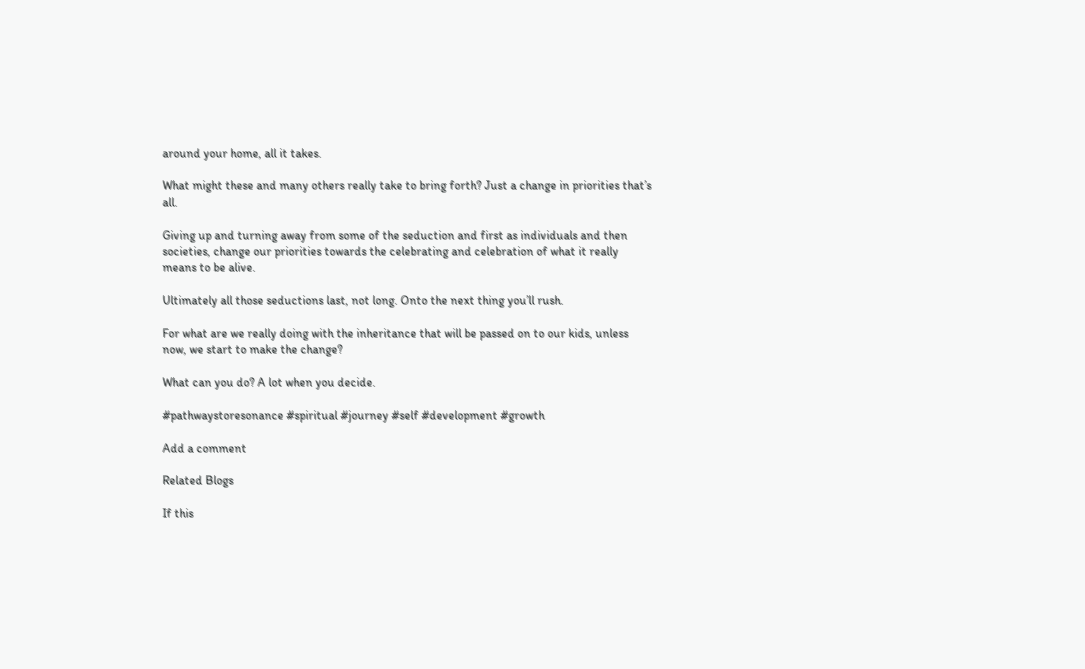around your home, all it takes.

What might these and many others really take to bring forth? Just a change in priorities that’s all.

Giving up and turning away from some of the seduction and first as individuals and then societies, change our priorities towards the celebrating and celebration of what it really means to be alive.

Ultimately all those seductions last, not long. Onto the next thing you’ll rush.

For what are we really doing with the inheritance that will be passed on to our kids, unless now, we start to make the change?

What can you do? A lot when you decide.

#pathwaystoresonance #spiritual #journey #self #development #growth

Add a comment

Related Blogs

If this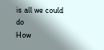is all we could do
How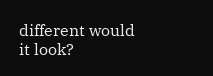different would it look?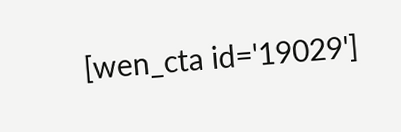[wen_cta id='19029']